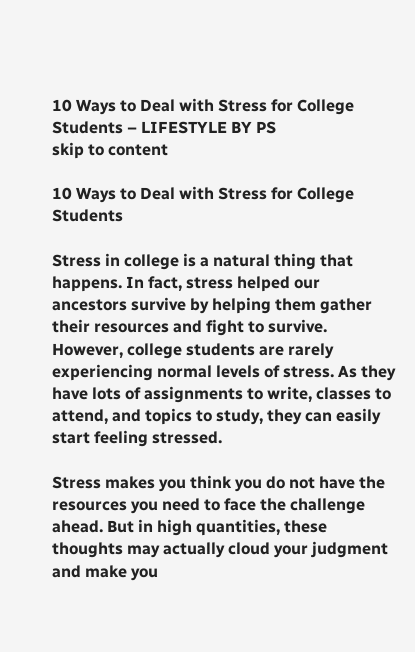10 Ways to Deal with Stress for College Students – LIFESTYLE BY PS
skip to content

10 Ways to Deal with Stress for College Students

Stress in college is a natural thing that happens. In fact, stress helped our ancestors survive by helping them gather their resources and fight to survive. However, college students are rarely experiencing normal levels of stress. As they have lots of assignments to write, classes to attend, and topics to study, they can easily start feeling stressed.

Stress makes you think you do not have the resources you need to face the challenge ahead. But in high quantities, these thoughts may actually cloud your judgment and make you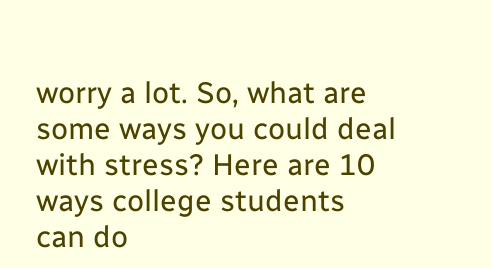worry a lot. So, what are some ways you could deal with stress? Here are 10 ways college students can do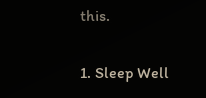this.

1. Sleep Well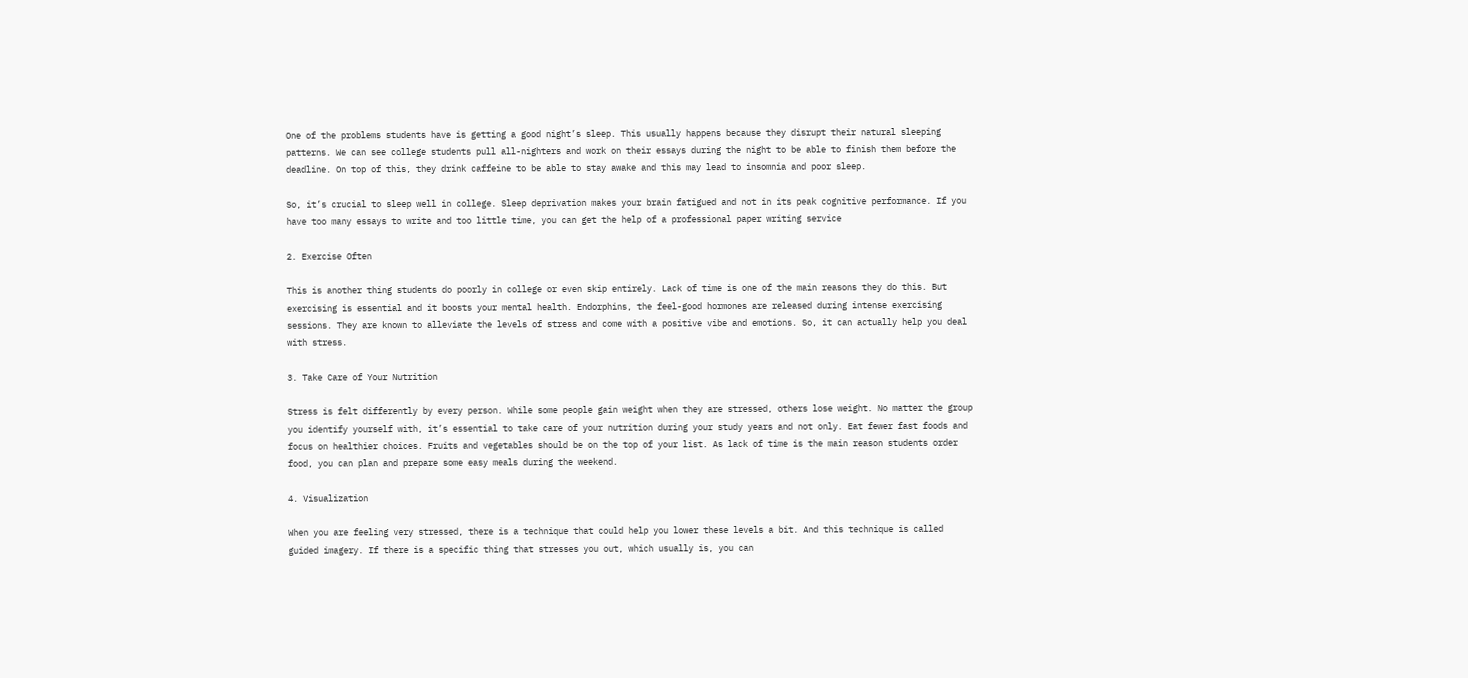One of the problems students have is getting a good night’s sleep. This usually happens because they disrupt their natural sleeping patterns. We can see college students pull all-nighters and work on their essays during the night to be able to finish them before the deadline. On top of this, they drink caffeine to be able to stay awake and this may lead to insomnia and poor sleep.

So, it’s crucial to sleep well in college. Sleep deprivation makes your brain fatigued and not in its peak cognitive performance. If you have too many essays to write and too little time, you can get the help of a professional paper writing service

2. Exercise Often

This is another thing students do poorly in college or even skip entirely. Lack of time is one of the main reasons they do this. But exercising is essential and it boosts your mental health. Endorphins, the feel-good hormones are released during intense exercising sessions. They are known to alleviate the levels of stress and come with a positive vibe and emotions. So, it can actually help you deal with stress.

3. Take Care of Your Nutrition

Stress is felt differently by every person. While some people gain weight when they are stressed, others lose weight. No matter the group you identify yourself with, it’s essential to take care of your nutrition during your study years and not only. Eat fewer fast foods and focus on healthier choices. Fruits and vegetables should be on the top of your list. As lack of time is the main reason students order food, you can plan and prepare some easy meals during the weekend.

4. Visualization

When you are feeling very stressed, there is a technique that could help you lower these levels a bit. And this technique is called guided imagery. If there is a specific thing that stresses you out, which usually is, you can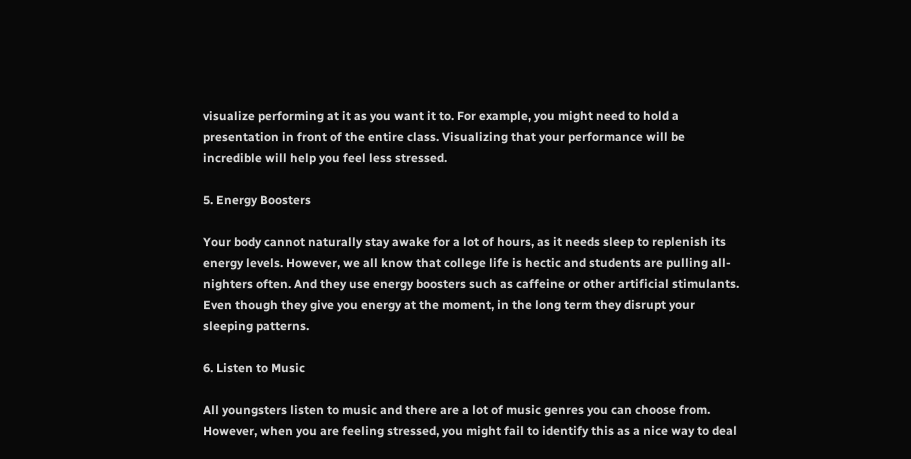visualize performing at it as you want it to. For example, you might need to hold a presentation in front of the entire class. Visualizing that your performance will be incredible will help you feel less stressed.

5. Energy Boosters

Your body cannot naturally stay awake for a lot of hours, as it needs sleep to replenish its energy levels. However, we all know that college life is hectic and students are pulling all-nighters often. And they use energy boosters such as caffeine or other artificial stimulants. Even though they give you energy at the moment, in the long term they disrupt your sleeping patterns.

6. Listen to Music

All youngsters listen to music and there are a lot of music genres you can choose from. However, when you are feeling stressed, you might fail to identify this as a nice way to deal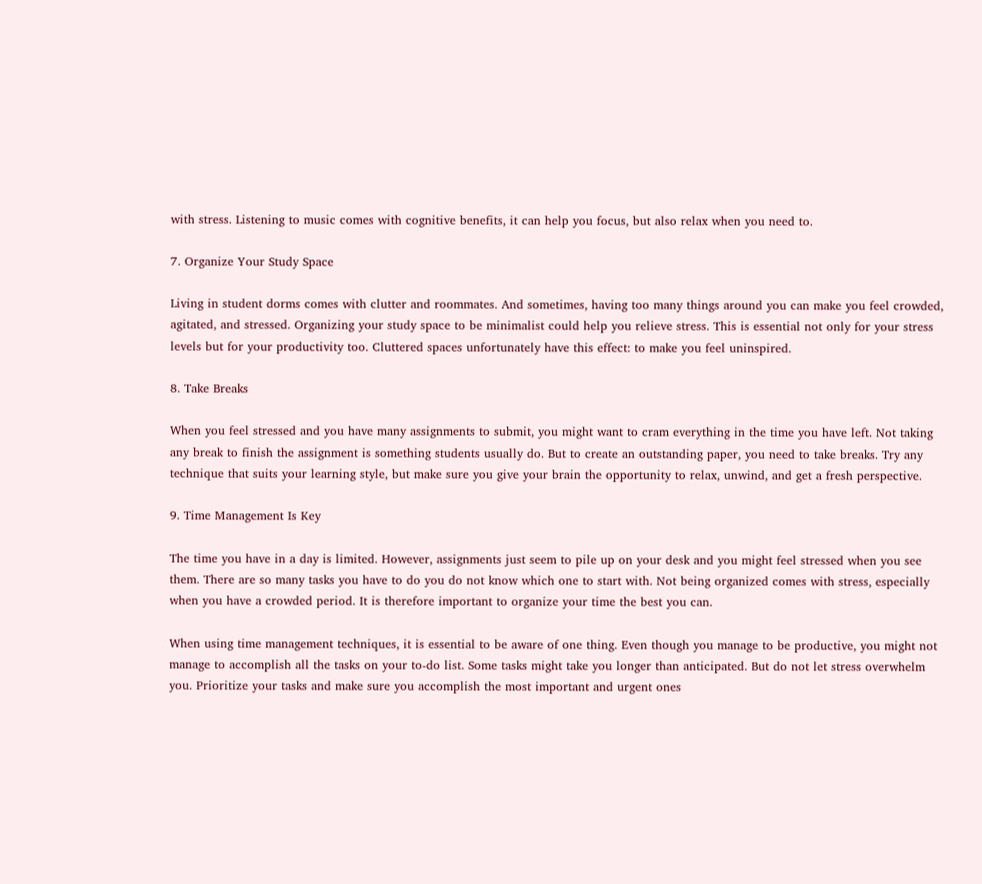with stress. Listening to music comes with cognitive benefits, it can help you focus, but also relax when you need to.

7. Organize Your Study Space

Living in student dorms comes with clutter and roommates. And sometimes, having too many things around you can make you feel crowded, agitated, and stressed. Organizing your study space to be minimalist could help you relieve stress. This is essential not only for your stress levels but for your productivity too. Cluttered spaces unfortunately have this effect: to make you feel uninspired.

8. Take Breaks

When you feel stressed and you have many assignments to submit, you might want to cram everything in the time you have left. Not taking any break to finish the assignment is something students usually do. But to create an outstanding paper, you need to take breaks. Try any technique that suits your learning style, but make sure you give your brain the opportunity to relax, unwind, and get a fresh perspective.

9. Time Management Is Key

The time you have in a day is limited. However, assignments just seem to pile up on your desk and you might feel stressed when you see them. There are so many tasks you have to do you do not know which one to start with. Not being organized comes with stress, especially when you have a crowded period. It is therefore important to organize your time the best you can.

When using time management techniques, it is essential to be aware of one thing. Even though you manage to be productive, you might not manage to accomplish all the tasks on your to-do list. Some tasks might take you longer than anticipated. But do not let stress overwhelm you. Prioritize your tasks and make sure you accomplish the most important and urgent ones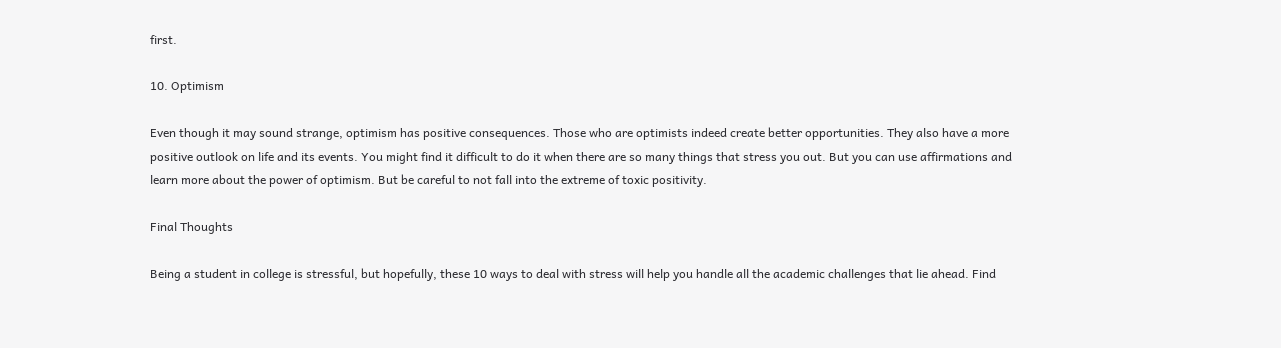first.

10. Optimism

Even though it may sound strange, optimism has positive consequences. Those who are optimists indeed create better opportunities. They also have a more positive outlook on life and its events. You might find it difficult to do it when there are so many things that stress you out. But you can use affirmations and learn more about the power of optimism. But be careful to not fall into the extreme of toxic positivity.

Final Thoughts

Being a student in college is stressful, but hopefully, these 10 ways to deal with stress will help you handle all the academic challenges that lie ahead. Find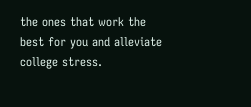the ones that work the best for you and alleviate college stress.